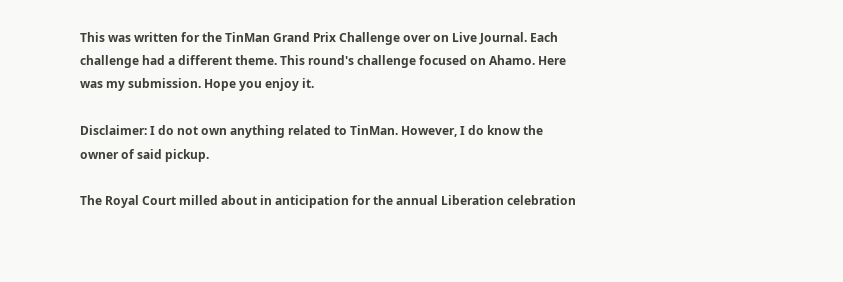This was written for the TinMan Grand Prix Challenge over on Live Journal. Each challenge had a different theme. This round's challenge focused on Ahamo. Here was my submission. Hope you enjoy it.

Disclaimer: I do not own anything related to TinMan. However, I do know the owner of said pickup.

The Royal Court milled about in anticipation for the annual Liberation celebration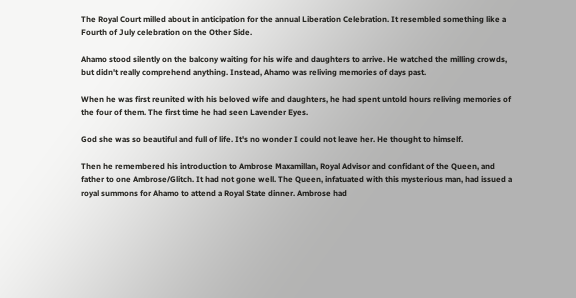The Royal Court milled about in anticipation for the annual Liberation Celebration. It resembled something like a Fourth of July celebration on the Other Side.

Ahamo stood silently on the balcony waiting for his wife and daughters to arrive. He watched the milling crowds, but didn't really comprehend anything. Instead, Ahamo was reliving memories of days past.

When he was first reunited with his beloved wife and daughters, he had spent untold hours reliving memories of the four of them. The first time he had seen Lavender Eyes.

God she was so beautiful and full of life. It's no wonder I could not leave her. He thought to himself.

Then he remembered his introduction to Ambrose Maxamillan, Royal Advisor and confidant of the Queen, and father to one Ambrose/Glitch. It had not gone well. The Queen, infatuated with this mysterious man, had issued a royal summons for Ahamo to attend a Royal State dinner. Ambrose had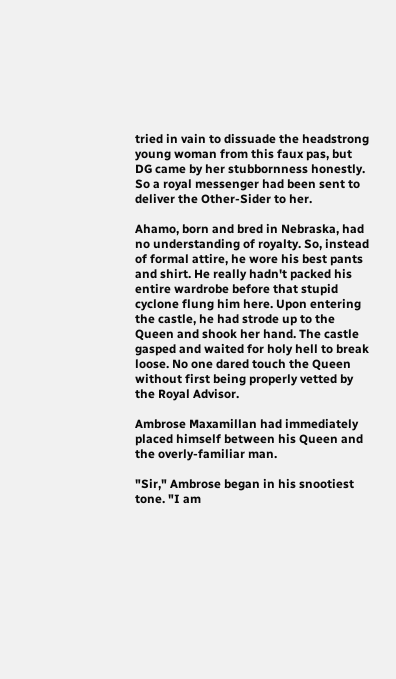tried in vain to dissuade the headstrong young woman from this faux pas, but DG came by her stubbornness honestly. So a royal messenger had been sent to deliver the Other-Sider to her.

Ahamo, born and bred in Nebraska, had no understanding of royalty. So, instead of formal attire, he wore his best pants and shirt. He really hadn't packed his entire wardrobe before that stupid cyclone flung him here. Upon entering the castle, he had strode up to the Queen and shook her hand. The castle gasped and waited for holy hell to break loose. No one dared touch the Queen without first being properly vetted by the Royal Advisor.

Ambrose Maxamillan had immediately placed himself between his Queen and the overly-familiar man.

"Sir," Ambrose began in his snootiest tone. "I am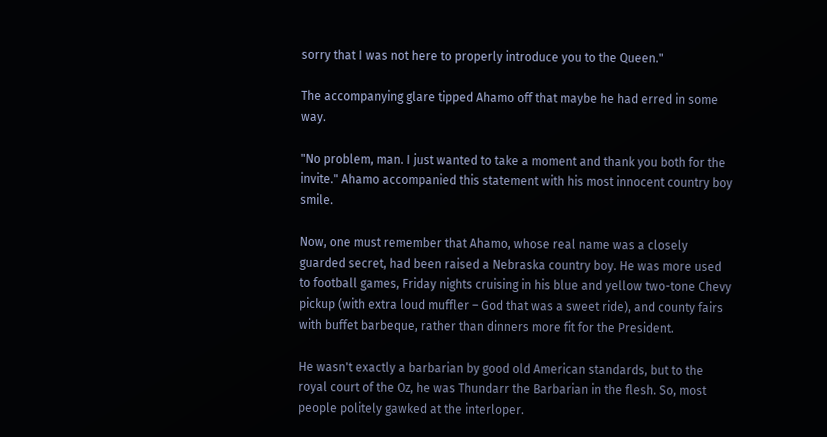sorry that I was not here to properly introduce you to the Queen."

The accompanying glare tipped Ahamo off that maybe he had erred in some way.

"No problem, man. I just wanted to take a moment and thank you both for the invite." Ahamo accompanied this statement with his most innocent country boy smile.

Now, one must remember that Ahamo, whose real name was a closely guarded secret, had been raised a Nebraska country boy. He was more used to football games, Friday nights cruising in his blue and yellow two-tone Chevy pickup (with extra loud muffler – God that was a sweet ride), and county fairs with buffet barbeque, rather than dinners more fit for the President.

He wasn't exactly a barbarian by good old American standards, but to the royal court of the Oz, he was Thundarr the Barbarian in the flesh. So, most people politely gawked at the interloper.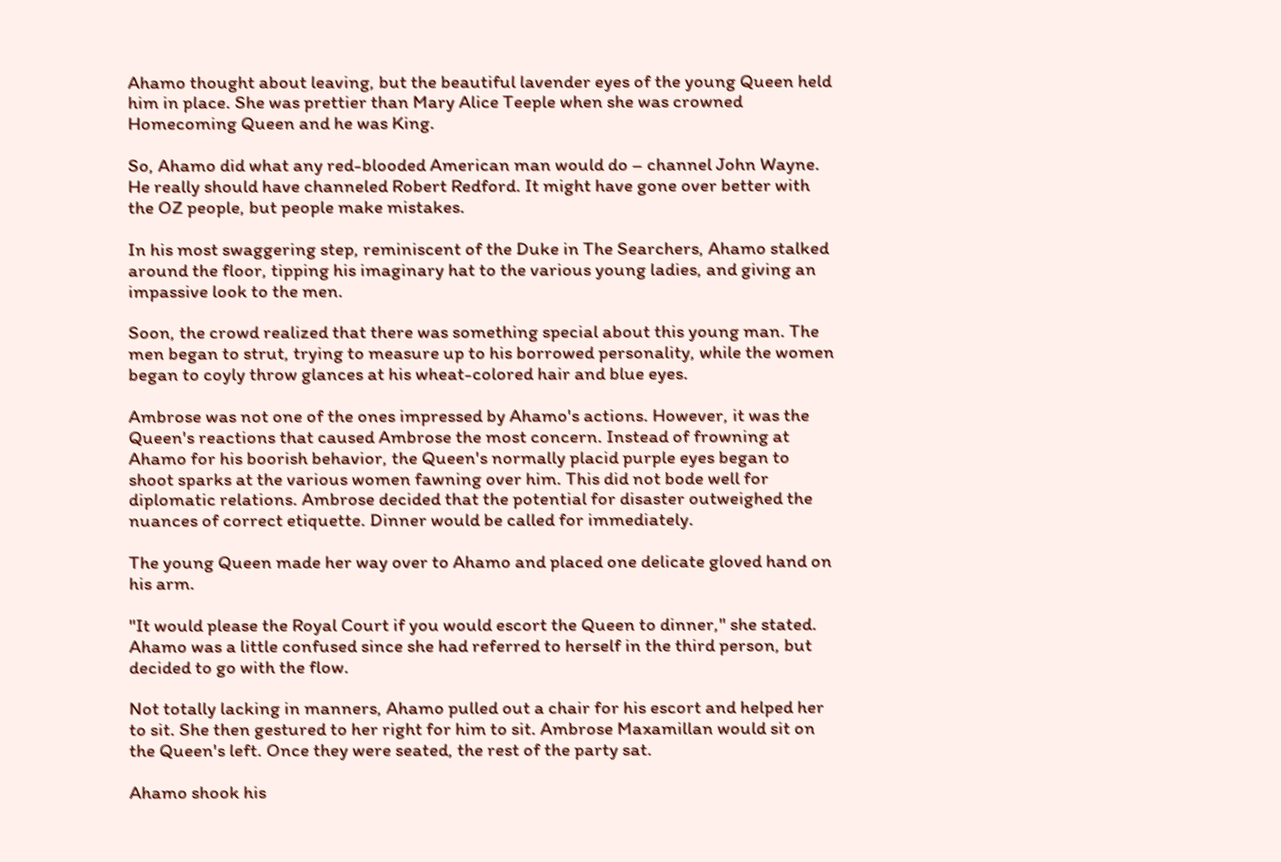Ahamo thought about leaving, but the beautiful lavender eyes of the young Queen held him in place. She was prettier than Mary Alice Teeple when she was crowned Homecoming Queen and he was King.

So, Ahamo did what any red-blooded American man would do – channel John Wayne. He really should have channeled Robert Redford. It might have gone over better with the OZ people, but people make mistakes.

In his most swaggering step, reminiscent of the Duke in The Searchers, Ahamo stalked around the floor, tipping his imaginary hat to the various young ladies, and giving an impassive look to the men.

Soon, the crowd realized that there was something special about this young man. The men began to strut, trying to measure up to his borrowed personality, while the women began to coyly throw glances at his wheat-colored hair and blue eyes.

Ambrose was not one of the ones impressed by Ahamo's actions. However, it was the Queen's reactions that caused Ambrose the most concern. Instead of frowning at Ahamo for his boorish behavior, the Queen's normally placid purple eyes began to shoot sparks at the various women fawning over him. This did not bode well for diplomatic relations. Ambrose decided that the potential for disaster outweighed the nuances of correct etiquette. Dinner would be called for immediately.

The young Queen made her way over to Ahamo and placed one delicate gloved hand on his arm.

"It would please the Royal Court if you would escort the Queen to dinner," she stated. Ahamo was a little confused since she had referred to herself in the third person, but decided to go with the flow.

Not totally lacking in manners, Ahamo pulled out a chair for his escort and helped her to sit. She then gestured to her right for him to sit. Ambrose Maxamillan would sit on the Queen's left. Once they were seated, the rest of the party sat.

Ahamo shook his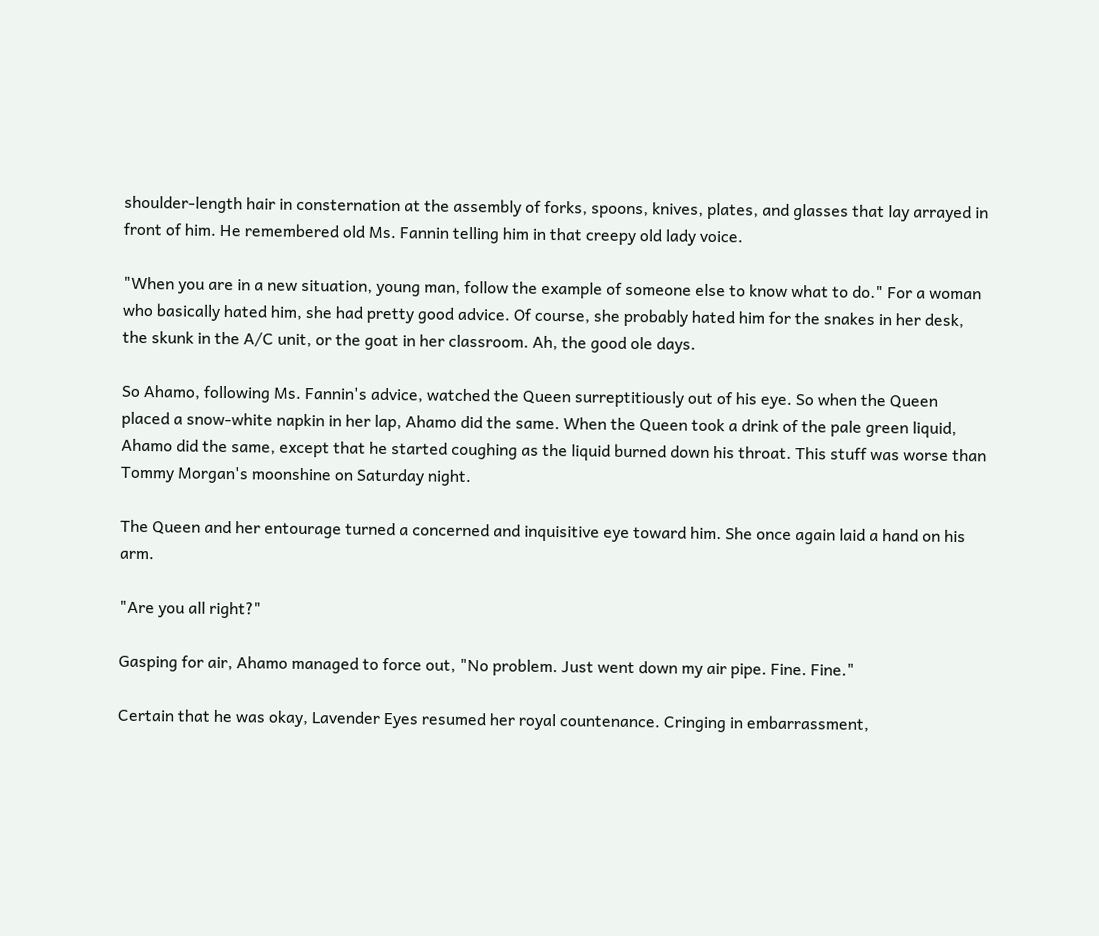shoulder-length hair in consternation at the assembly of forks, spoons, knives, plates, and glasses that lay arrayed in front of him. He remembered old Ms. Fannin telling him in that creepy old lady voice.

"When you are in a new situation, young man, follow the example of someone else to know what to do." For a woman who basically hated him, she had pretty good advice. Of course, she probably hated him for the snakes in her desk, the skunk in the A/C unit, or the goat in her classroom. Ah, the good ole days.

So Ahamo, following Ms. Fannin's advice, watched the Queen surreptitiously out of his eye. So when the Queen placed a snow-white napkin in her lap, Ahamo did the same. When the Queen took a drink of the pale green liquid, Ahamo did the same, except that he started coughing as the liquid burned down his throat. This stuff was worse than Tommy Morgan's moonshine on Saturday night.

The Queen and her entourage turned a concerned and inquisitive eye toward him. She once again laid a hand on his arm.

"Are you all right?"

Gasping for air, Ahamo managed to force out, "No problem. Just went down my air pipe. Fine. Fine."

Certain that he was okay, Lavender Eyes resumed her royal countenance. Cringing in embarrassment,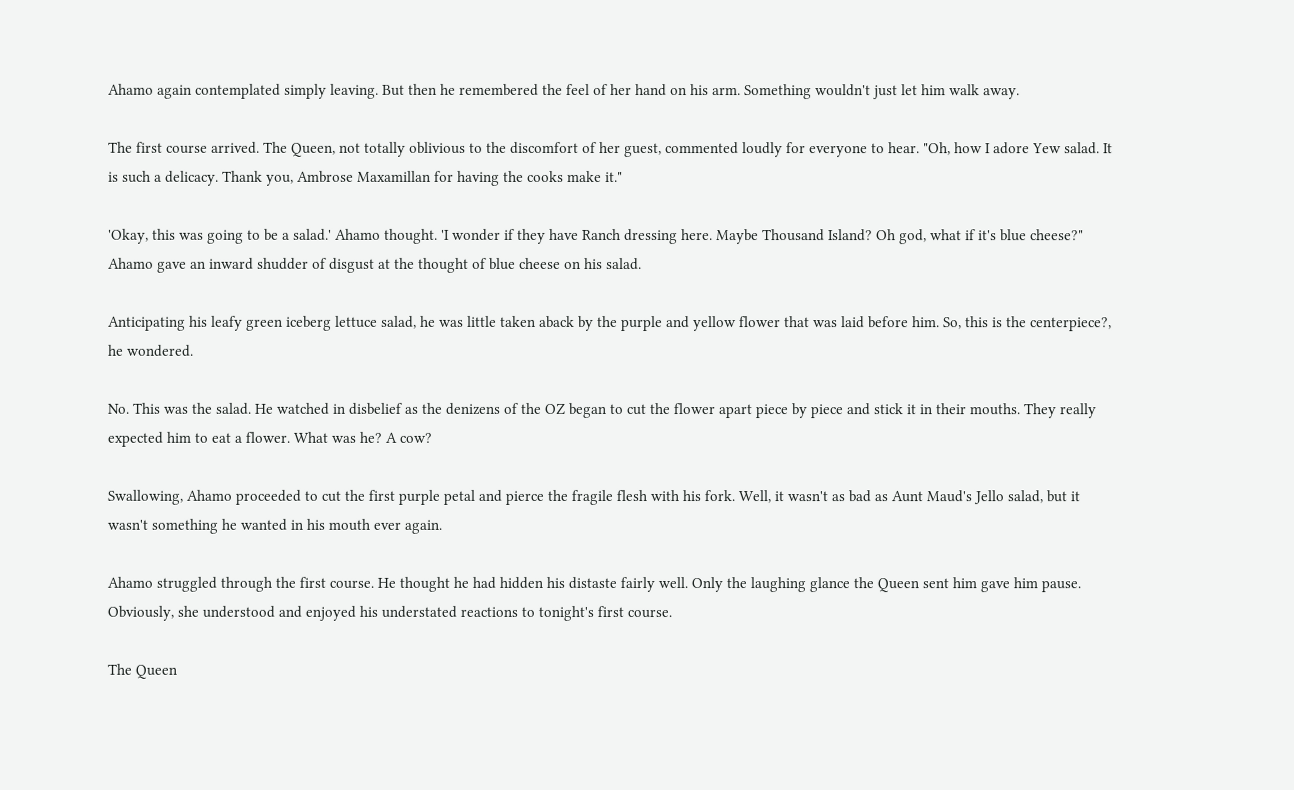Ahamo again contemplated simply leaving. But then he remembered the feel of her hand on his arm. Something wouldn't just let him walk away.

The first course arrived. The Queen, not totally oblivious to the discomfort of her guest, commented loudly for everyone to hear. "Oh, how I adore Yew salad. It is such a delicacy. Thank you, Ambrose Maxamillan for having the cooks make it."

'Okay, this was going to be a salad.' Ahamo thought. 'I wonder if they have Ranch dressing here. Maybe Thousand Island? Oh god, what if it's blue cheese?" Ahamo gave an inward shudder of disgust at the thought of blue cheese on his salad.

Anticipating his leafy green iceberg lettuce salad, he was little taken aback by the purple and yellow flower that was laid before him. So, this is the centerpiece?, he wondered.

No. This was the salad. He watched in disbelief as the denizens of the OZ began to cut the flower apart piece by piece and stick it in their mouths. They really expected him to eat a flower. What was he? A cow?

Swallowing, Ahamo proceeded to cut the first purple petal and pierce the fragile flesh with his fork. Well, it wasn't as bad as Aunt Maud's Jello salad, but it wasn't something he wanted in his mouth ever again.

Ahamo struggled through the first course. He thought he had hidden his distaste fairly well. Only the laughing glance the Queen sent him gave him pause. Obviously, she understood and enjoyed his understated reactions to tonight's first course.

The Queen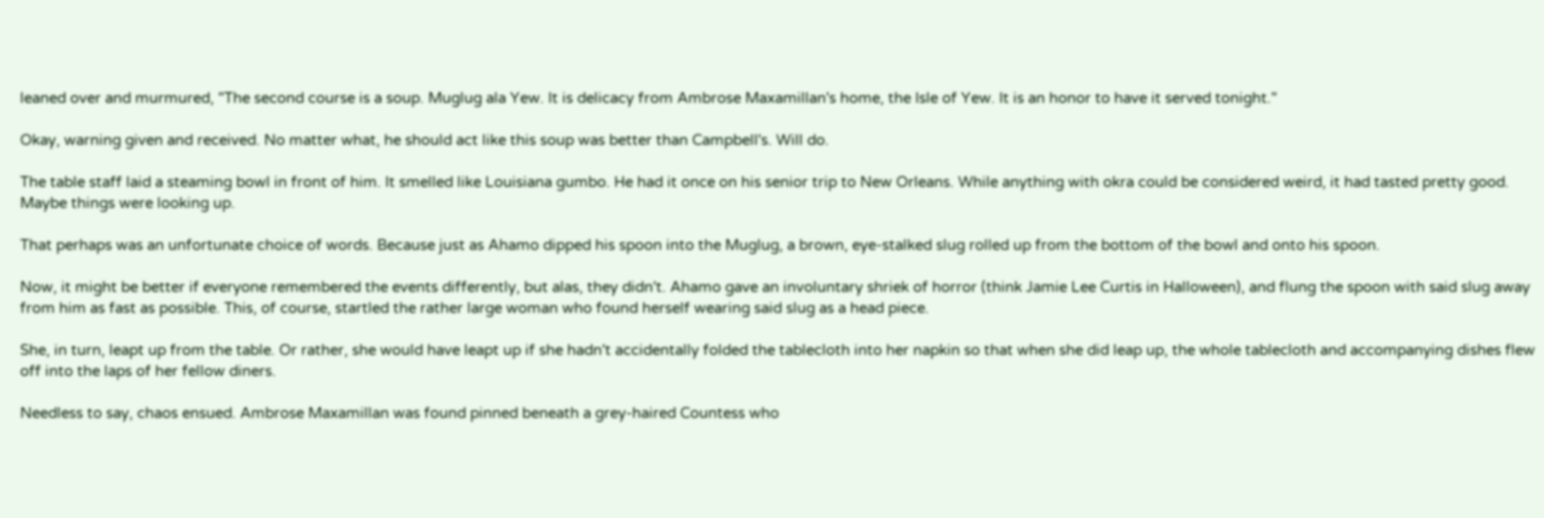leaned over and murmured, "The second course is a soup. Muglug ala Yew. It is delicacy from Ambrose Maxamillan's home, the Isle of Yew. It is an honor to have it served tonight."

Okay, warning given and received. No matter what, he should act like this soup was better than Campbell's. Will do.

The table staff laid a steaming bowl in front of him. It smelled like Louisiana gumbo. He had it once on his senior trip to New Orleans. While anything with okra could be considered weird, it had tasted pretty good. Maybe things were looking up.

That perhaps was an unfortunate choice of words. Because just as Ahamo dipped his spoon into the Muglug, a brown, eye-stalked slug rolled up from the bottom of the bowl and onto his spoon.

Now, it might be better if everyone remembered the events differently, but alas, they didn't. Ahamo gave an involuntary shriek of horror (think Jamie Lee Curtis in Halloween), and flung the spoon with said slug away from him as fast as possible. This, of course, startled the rather large woman who found herself wearing said slug as a head piece.

She, in turn, leapt up from the table. Or rather, she would have leapt up if she hadn't accidentally folded the tablecloth into her napkin so that when she did leap up, the whole tablecloth and accompanying dishes flew off into the laps of her fellow diners.

Needless to say, chaos ensued. Ambrose Maxamillan was found pinned beneath a grey-haired Countess who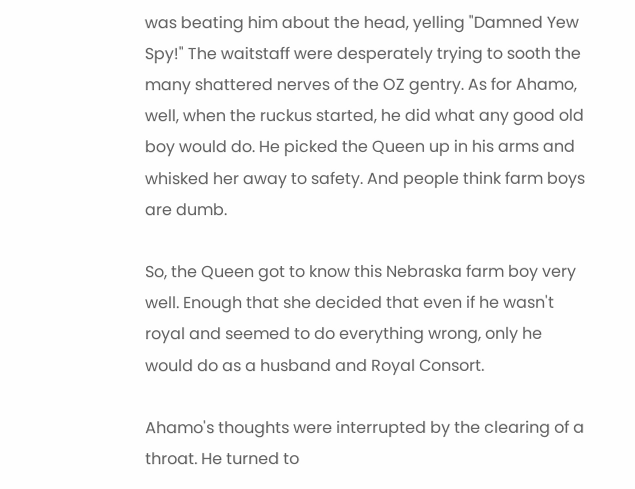was beating him about the head, yelling "Damned Yew Spy!" The waitstaff were desperately trying to sooth the many shattered nerves of the OZ gentry. As for Ahamo, well, when the ruckus started, he did what any good old boy would do. He picked the Queen up in his arms and whisked her away to safety. And people think farm boys are dumb.

So, the Queen got to know this Nebraska farm boy very well. Enough that she decided that even if he wasn't royal and seemed to do everything wrong, only he would do as a husband and Royal Consort.

Ahamo's thoughts were interrupted by the clearing of a throat. He turned to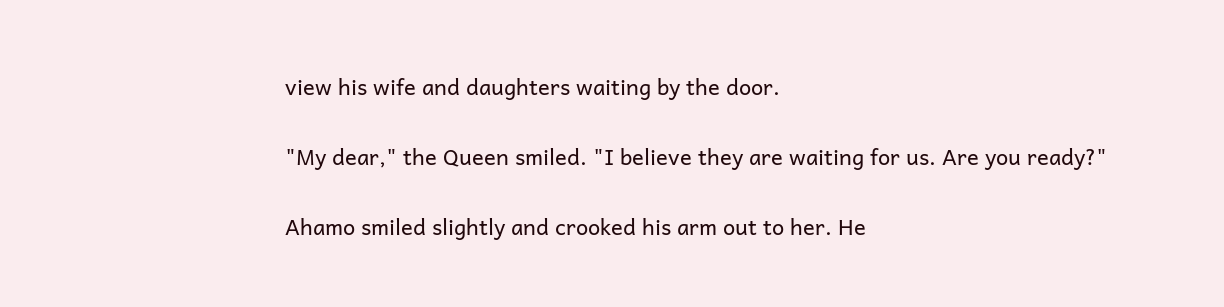view his wife and daughters waiting by the door.

"My dear," the Queen smiled. "I believe they are waiting for us. Are you ready?"

Ahamo smiled slightly and crooked his arm out to her. He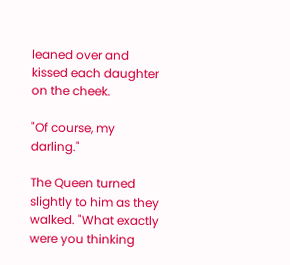leaned over and kissed each daughter on the cheek.

"Of course, my darling."

The Queen turned slightly to him as they walked. "What exactly were you thinking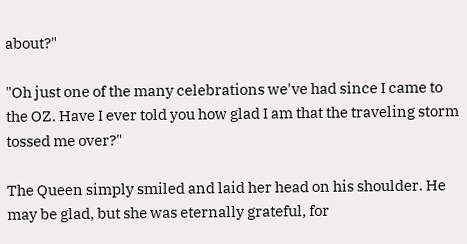about?"

"Oh just one of the many celebrations we've had since I came to the OZ. Have I ever told you how glad I am that the traveling storm tossed me over?"

The Queen simply smiled and laid her head on his shoulder. He may be glad, but she was eternally grateful, for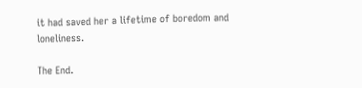it had saved her a lifetime of boredom and loneliness.

The End.